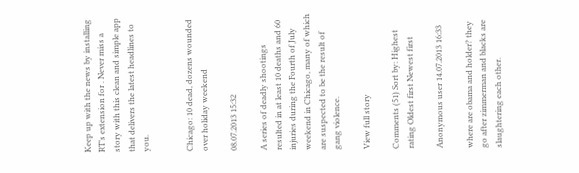Keep up with the news by installing RT’s extension for . Never miss a story with this clean and simple app that delivers the latest headlines to you.


Chicago: 10 dead, dozens wounded over holiday weekend

08.07.2013 15:32

A series of deadly shootings resulted in at least 10 deaths and 60 injuries during the Fourth of July weekend in Chicago, many of which are suspected to be the result of gang violence.

View full story

Comments (51) Sort by: Highest rating Oldest first Newest first

Anonymous user 14.07.2013 16:33

where are obama and holder? they go after zimmerman and blacks are slaughtering each other.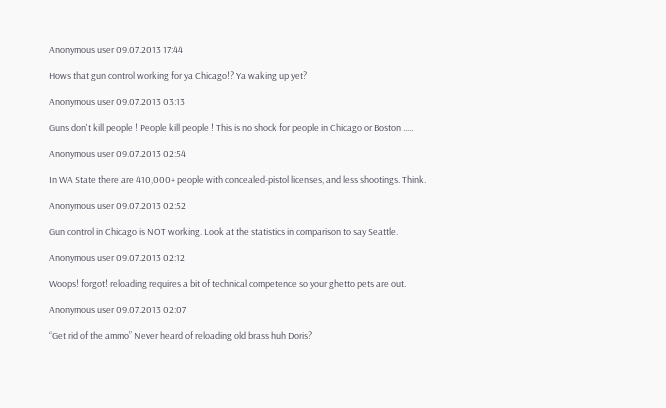Anonymous user 09.07.2013 17:44

Hows that gun control working for ya Chicago!? Ya waking up yet?

Anonymous user 09.07.2013 03:13

Guns don't kill people ! People kill people ! This is no shock for people in Chicago or Boston .....

Anonymous user 09.07.2013 02:54

In WA State there are 410,000+ people with concealed-pistol licenses, and less shootings. Think.

Anonymous user 09.07.2013 02:52

Gun control in Chicago is NOT working. Look at the statistics in comparison to say Seattle.

Anonymous user 09.07.2013 02:12

Woops! forgot! reloading requires a bit of technical competence so your ghetto pets are out.

Anonymous user 09.07.2013 02:07

“Get rid of the ammo” Never heard of reloading old brass huh Doris?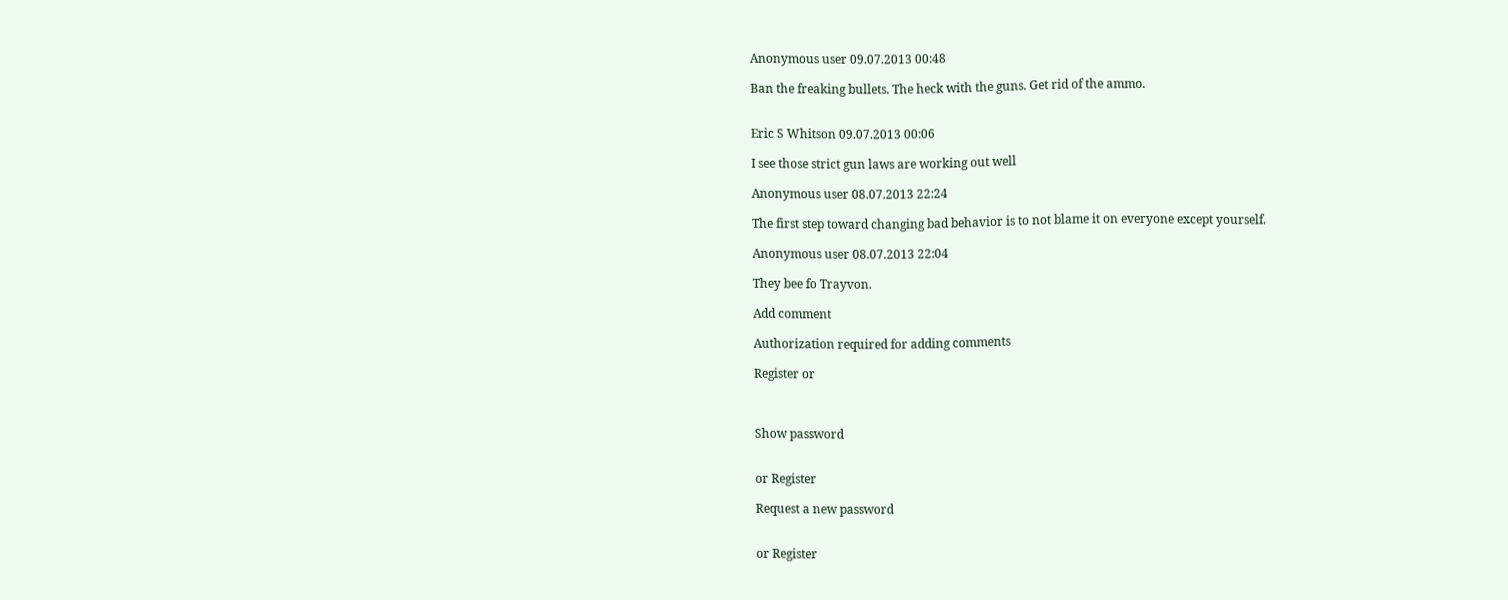Anonymous user 09.07.2013 00:48

Ban the freaking bullets. The heck with the guns. Get rid of the ammo.


Eric S Whitson 09.07.2013 00:06

I see those strict gun laws are working out well

Anonymous user 08.07.2013 22:24

The first step toward changing bad behavior is to not blame it on everyone except yourself.

Anonymous user 08.07.2013 22:04

They bee fo Trayvon.

Add comment

Authorization required for adding comments

Register or



Show password


or Register

Request a new password


or Register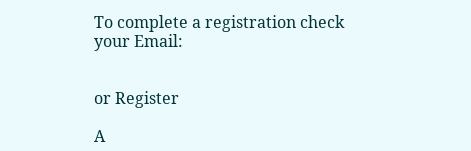To complete a registration check
your Email:


or Register

A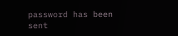password has been sent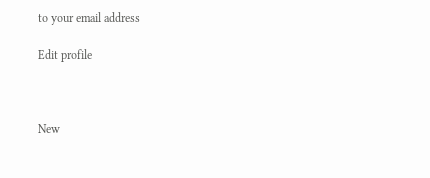to your email address

Edit profile



New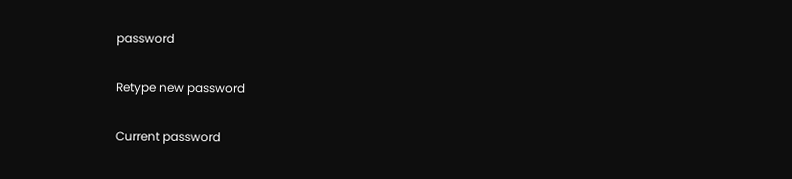password

Retype new password

Current password